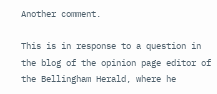Another comment.

This is in response to a question in the blog of the opinion page editor of the Bellingham Herald, where he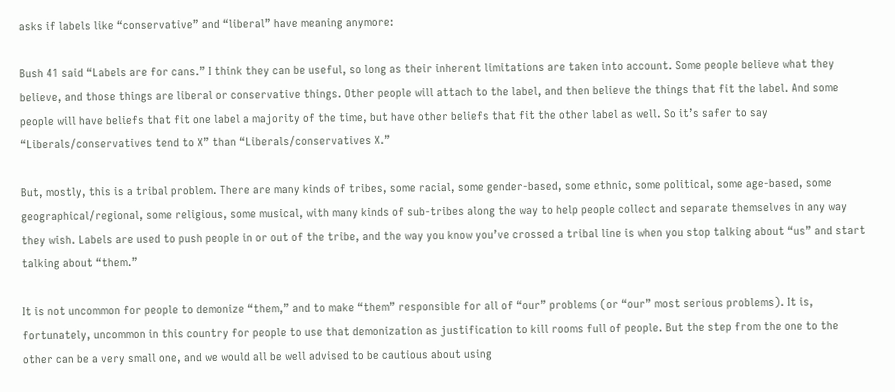asks if labels like “conservative” and “liberal” have meaning anymore:

Bush 41 said “Labels are for cans.” I think they can be useful, so long as their inherent limitations are taken into account. Some people believe what they believe, and those things are liberal or conservative things. Other people will attach to the label, and then believe the things that fit the label. And some people will have beliefs that fit one label a majority of the time, but have other beliefs that fit the other label as well. So it’s safer to say “Liberals/conservatives tend to X” than “Liberals/conservatives X.”

But, mostly, this is a tribal problem. There are many kinds of tribes, some racial, some gender-based, some ethnic, some political, some age-based, some geographical/regional, some religious, some musical, with many kinds of sub-tribes along the way to help people collect and separate themselves in any way they wish. Labels are used to push people in or out of the tribe, and the way you know you’ve crossed a tribal line is when you stop talking about “us” and start talking about “them.”

It is not uncommon for people to demonize “them,” and to make “them” responsible for all of “our” problems (or “our” most serious problems). It is, fortunately, uncommon in this country for people to use that demonization as justification to kill rooms full of people. But the step from the one to the other can be a very small one, and we would all be well advised to be cautious about using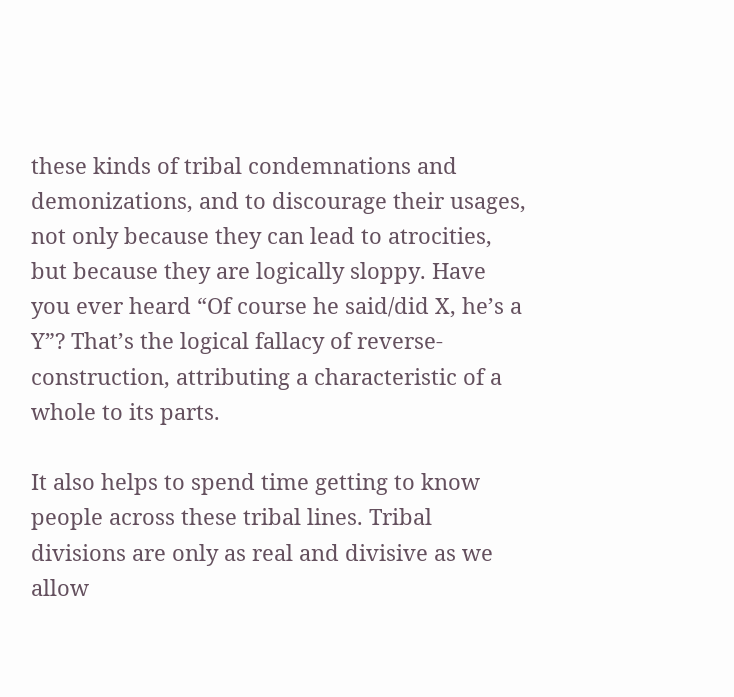these kinds of tribal condemnations and demonizations, and to discourage their usages, not only because they can lead to atrocities, but because they are logically sloppy. Have you ever heard “Of course he said/did X, he’s a Y”? That’s the logical fallacy of reverse-construction, attributing a characteristic of a whole to its parts.

It also helps to spend time getting to know people across these tribal lines. Tribal divisions are only as real and divisive as we allow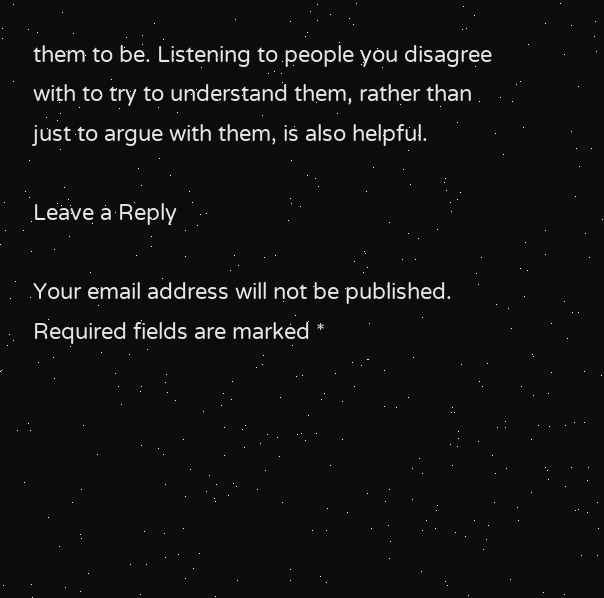them to be. Listening to people you disagree with to try to understand them, rather than just to argue with them, is also helpful.

Leave a Reply

Your email address will not be published. Required fields are marked *